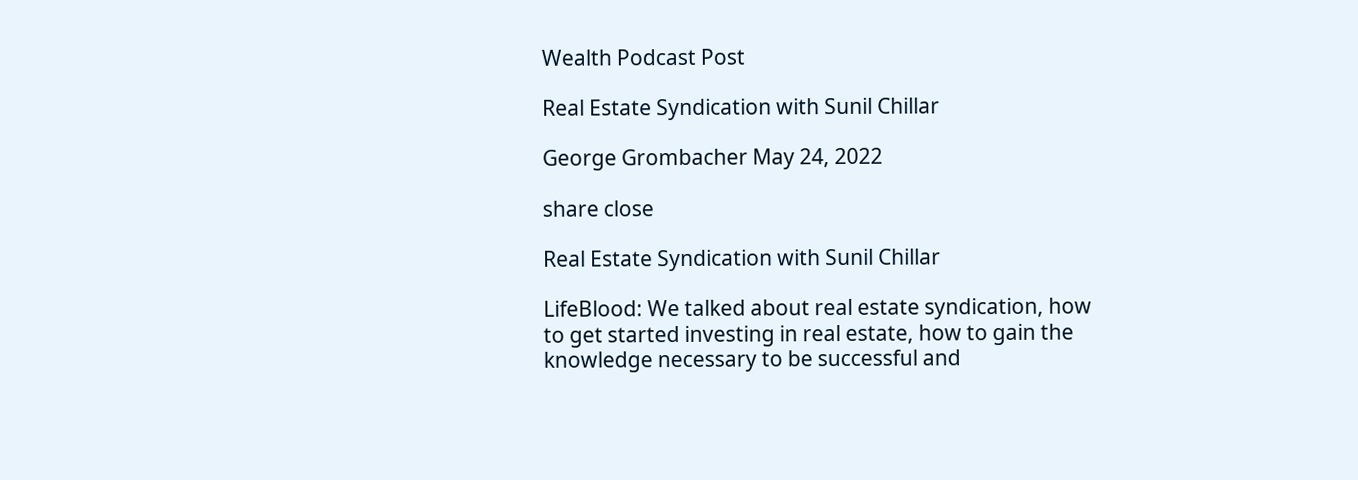Wealth Podcast Post

Real Estate Syndication with Sunil Chillar

George Grombacher May 24, 2022

share close

Real Estate Syndication with Sunil Chillar

LifeBlood: We talked about real estate syndication, how to get started investing in real estate, how to gain the knowledge necessary to be successful and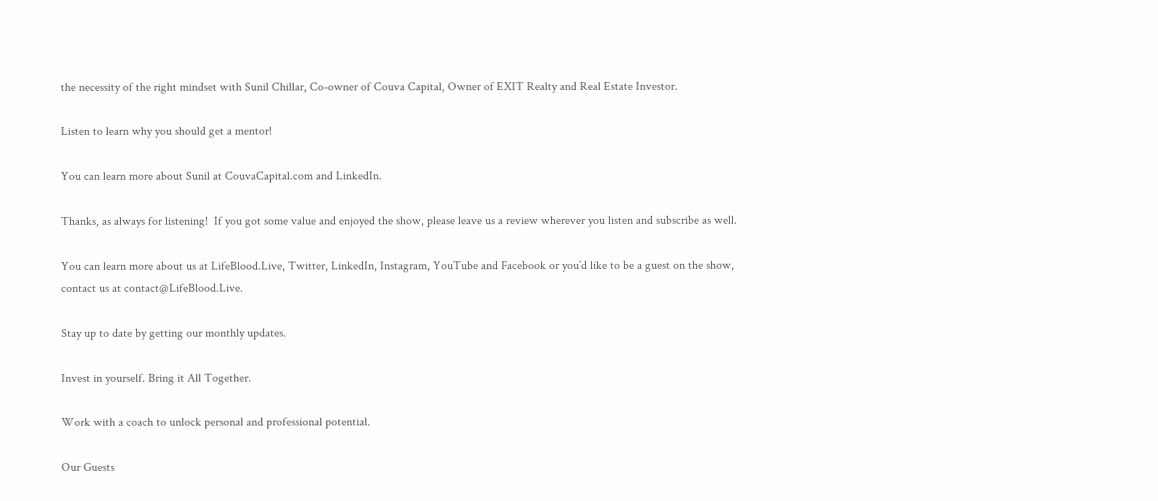the necessity of the right mindset with Sunil Chillar, Co-owner of Couva Capital, Owner of EXIT Realty and Real Estate Investor.

Listen to learn why you should get a mentor!

You can learn more about Sunil at CouvaCapital.com and LinkedIn.

Thanks, as always for listening!  If you got some value and enjoyed the show, please leave us a review wherever you listen and subscribe as well.

You can learn more about us at LifeBlood.Live, Twitter, LinkedIn, Instagram, YouTube and Facebook or you’d like to be a guest on the show, contact us at contact@LifeBlood.Live.

Stay up to date by getting our monthly updates.

Invest in yourself. Bring it All Together.

Work with a coach to unlock personal and professional potential.

Our Guests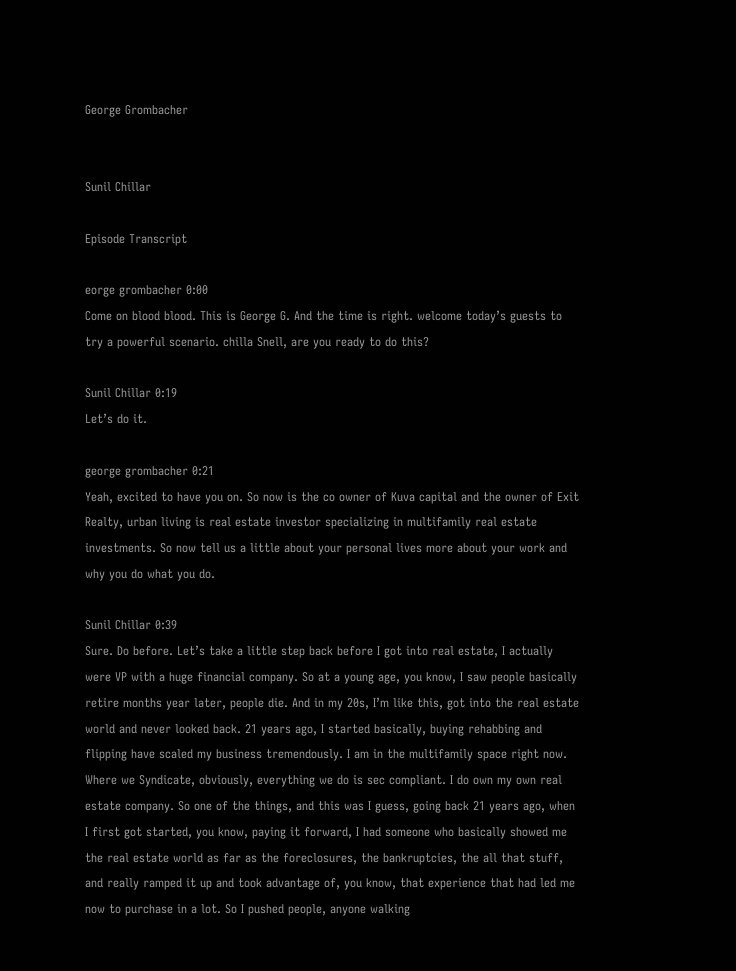George Grombacher


Sunil Chillar

Episode Transcript

eorge grombacher 0:00
Come on blood blood. This is George G. And the time is right. welcome today’s guests to try a powerful scenario. chilla Snell, are you ready to do this?

Sunil Chillar 0:19
Let’s do it.

george grombacher 0:21
Yeah, excited to have you on. So now is the co owner of Kuva capital and the owner of Exit Realty, urban living is real estate investor specializing in multifamily real estate investments. So now tell us a little about your personal lives more about your work and why you do what you do.

Sunil Chillar 0:39
Sure. Do before. Let’s take a little step back before I got into real estate, I actually were VP with a huge financial company. So at a young age, you know, I saw people basically retire months year later, people die. And in my 20s, I’m like this, got into the real estate world and never looked back. 21 years ago, I started basically, buying rehabbing and flipping have scaled my business tremendously. I am in the multifamily space right now. Where we Syndicate, obviously, everything we do is sec compliant. I do own my own real estate company. So one of the things, and this was I guess, going back 21 years ago, when I first got started, you know, paying it forward, I had someone who basically showed me the real estate world as far as the foreclosures, the bankruptcies, the all that stuff, and really ramped it up and took advantage of, you know, that experience that had led me now to purchase in a lot. So I pushed people, anyone walking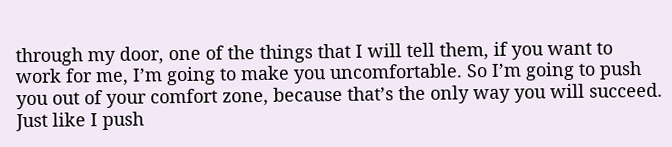through my door, one of the things that I will tell them, if you want to work for me, I’m going to make you uncomfortable. So I’m going to push you out of your comfort zone, because that’s the only way you will succeed. Just like I push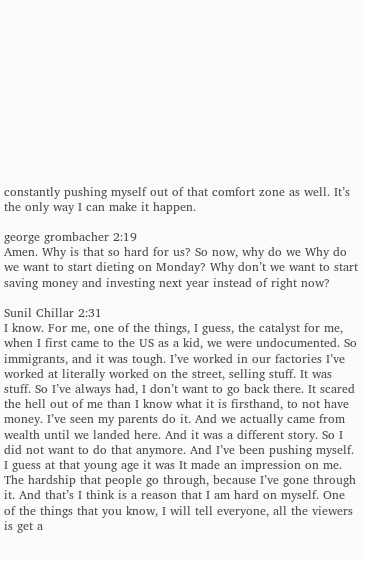constantly pushing myself out of that comfort zone as well. It’s the only way I can make it happen.

george grombacher 2:19
Amen. Why is that so hard for us? So now, why do we Why do we want to start dieting on Monday? Why don’t we want to start saving money and investing next year instead of right now?

Sunil Chillar 2:31
I know. For me, one of the things, I guess, the catalyst for me, when I first came to the US as a kid, we were undocumented. So immigrants, and it was tough. I’ve worked in our factories I’ve worked at literally worked on the street, selling stuff. It was stuff. So I’ve always had, I don’t want to go back there. It scared the hell out of me than I know what it is firsthand, to not have money. I’ve seen my parents do it. And we actually came from wealth until we landed here. And it was a different story. So I did not want to do that anymore. And I’ve been pushing myself. I guess at that young age it was It made an impression on me. The hardship that people go through, because I’ve gone through it. And that’s I think is a reason that I am hard on myself. One of the things that you know, I will tell everyone, all the viewers is get a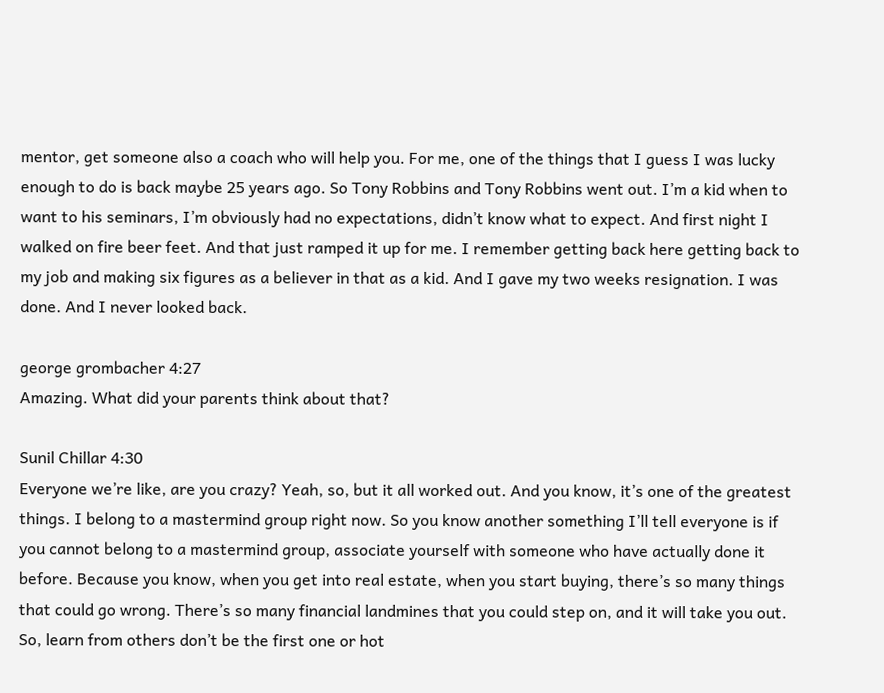mentor, get someone also a coach who will help you. For me, one of the things that I guess I was lucky enough to do is back maybe 25 years ago. So Tony Robbins and Tony Robbins went out. I’m a kid when to want to his seminars, I’m obviously had no expectations, didn’t know what to expect. And first night I walked on fire beer feet. And that just ramped it up for me. I remember getting back here getting back to my job and making six figures as a believer in that as a kid. And I gave my two weeks resignation. I was done. And I never looked back.

george grombacher 4:27
Amazing. What did your parents think about that?

Sunil Chillar 4:30
Everyone we’re like, are you crazy? Yeah, so, but it all worked out. And you know, it’s one of the greatest things. I belong to a mastermind group right now. So you know another something I’ll tell everyone is if you cannot belong to a mastermind group, associate yourself with someone who have actually done it before. Because you know, when you get into real estate, when you start buying, there’s so many things that could go wrong. There’s so many financial landmines that you could step on, and it will take you out. So, learn from others don’t be the first one or hot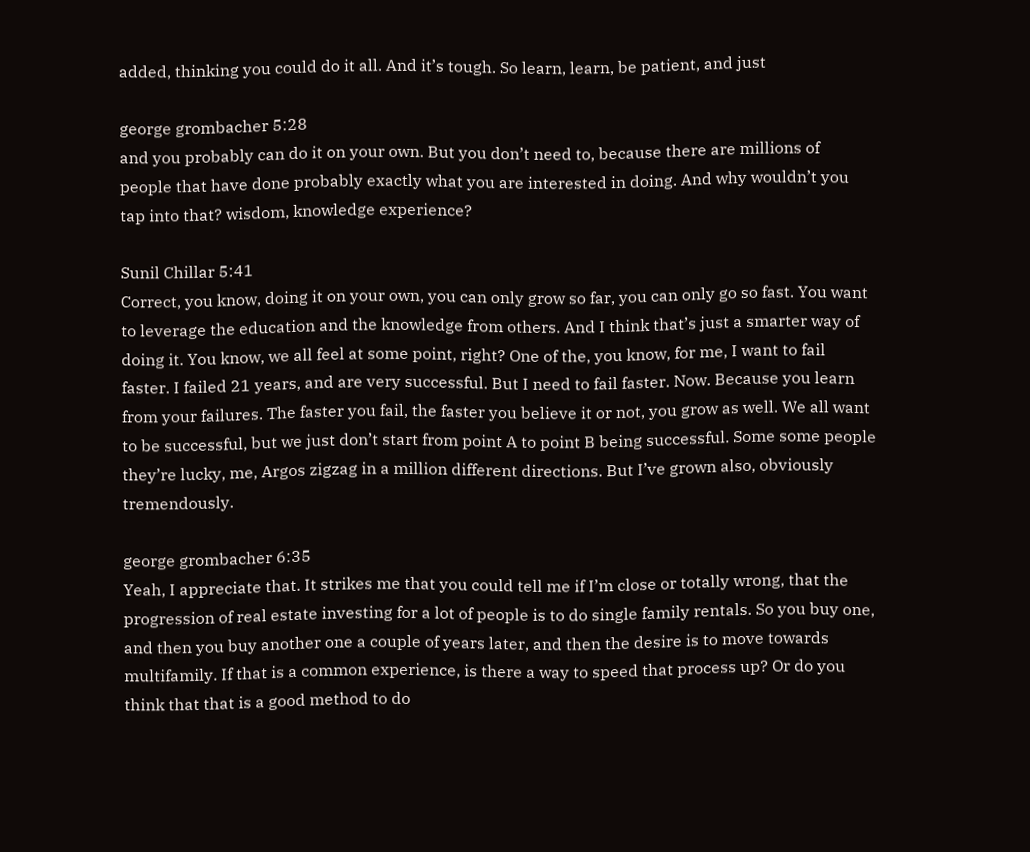added, thinking you could do it all. And it’s tough. So learn, learn, be patient, and just

george grombacher 5:28
and you probably can do it on your own. But you don’t need to, because there are millions of people that have done probably exactly what you are interested in doing. And why wouldn’t you tap into that? wisdom, knowledge experience?

Sunil Chillar 5:41
Correct, you know, doing it on your own, you can only grow so far, you can only go so fast. You want to leverage the education and the knowledge from others. And I think that’s just a smarter way of doing it. You know, we all feel at some point, right? One of the, you know, for me, I want to fail faster. I failed 21 years, and are very successful. But I need to fail faster. Now. Because you learn from your failures. The faster you fail, the faster you believe it or not, you grow as well. We all want to be successful, but we just don’t start from point A to point B being successful. Some some people they’re lucky, me, Argos zigzag in a million different directions. But I’ve grown also, obviously tremendously.

george grombacher 6:35
Yeah, I appreciate that. It strikes me that you could tell me if I’m close or totally wrong, that the progression of real estate investing for a lot of people is to do single family rentals. So you buy one, and then you buy another one a couple of years later, and then the desire is to move towards multifamily. If that is a common experience, is there a way to speed that process up? Or do you think that that is a good method to do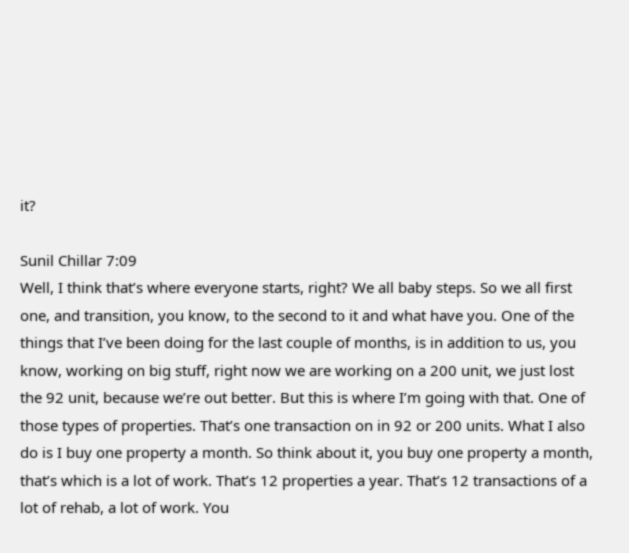it?

Sunil Chillar 7:09
Well, I think that’s where everyone starts, right? We all baby steps. So we all first one, and transition, you know, to the second to it and what have you. One of the things that I’ve been doing for the last couple of months, is in addition to us, you know, working on big stuff, right now we are working on a 200 unit, we just lost the 92 unit, because we’re out better. But this is where I’m going with that. One of those types of properties. That’s one transaction on in 92 or 200 units. What I also do is I buy one property a month. So think about it, you buy one property a month, that’s which is a lot of work. That’s 12 properties a year. That’s 12 transactions of a lot of rehab, a lot of work. You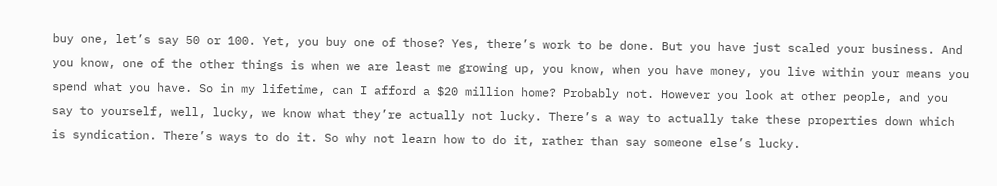buy one, let’s say 50 or 100. Yet, you buy one of those? Yes, there’s work to be done. But you have just scaled your business. And you know, one of the other things is when we are least me growing up, you know, when you have money, you live within your means you spend what you have. So in my lifetime, can I afford a $20 million home? Probably not. However you look at other people, and you say to yourself, well, lucky, we know what they’re actually not lucky. There’s a way to actually take these properties down which is syndication. There’s ways to do it. So why not learn how to do it, rather than say someone else’s lucky.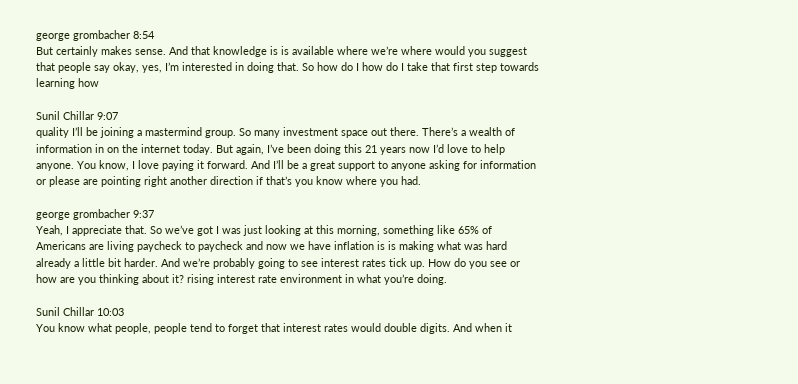george grombacher 8:54
But certainly makes sense. And that knowledge is is available where we’re where would you suggest that people say okay, yes, I’m interested in doing that. So how do I how do I take that first step towards learning how

Sunil Chillar 9:07
quality I’ll be joining a mastermind group. So many investment space out there. There’s a wealth of information in on the internet today. But again, I’ve been doing this 21 years now I’d love to help anyone. You know, I love paying it forward. And I’ll be a great support to anyone asking for information or please are pointing right another direction if that’s you know where you had.

george grombacher 9:37
Yeah, I appreciate that. So we’ve got I was just looking at this morning, something like 65% of Americans are living paycheck to paycheck and now we have inflation is is making what was hard already a little bit harder. And we’re probably going to see interest rates tick up. How do you see or how are you thinking about it? rising interest rate environment in what you’re doing.

Sunil Chillar 10:03
You know what people, people tend to forget that interest rates would double digits. And when it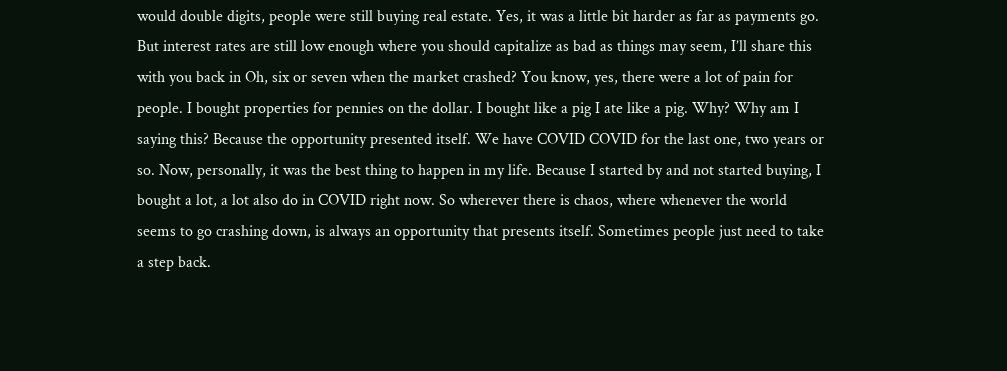would double digits, people were still buying real estate. Yes, it was a little bit harder as far as payments go. But interest rates are still low enough where you should capitalize as bad as things may seem, I’ll share this with you back in Oh, six or seven when the market crashed? You know, yes, there were a lot of pain for people. I bought properties for pennies on the dollar. I bought like a pig I ate like a pig. Why? Why am I saying this? Because the opportunity presented itself. We have COVID COVID for the last one, two years or so. Now, personally, it was the best thing to happen in my life. Because I started by and not started buying, I bought a lot, a lot also do in COVID right now. So wherever there is chaos, where whenever the world seems to go crashing down, is always an opportunity that presents itself. Sometimes people just need to take a step back.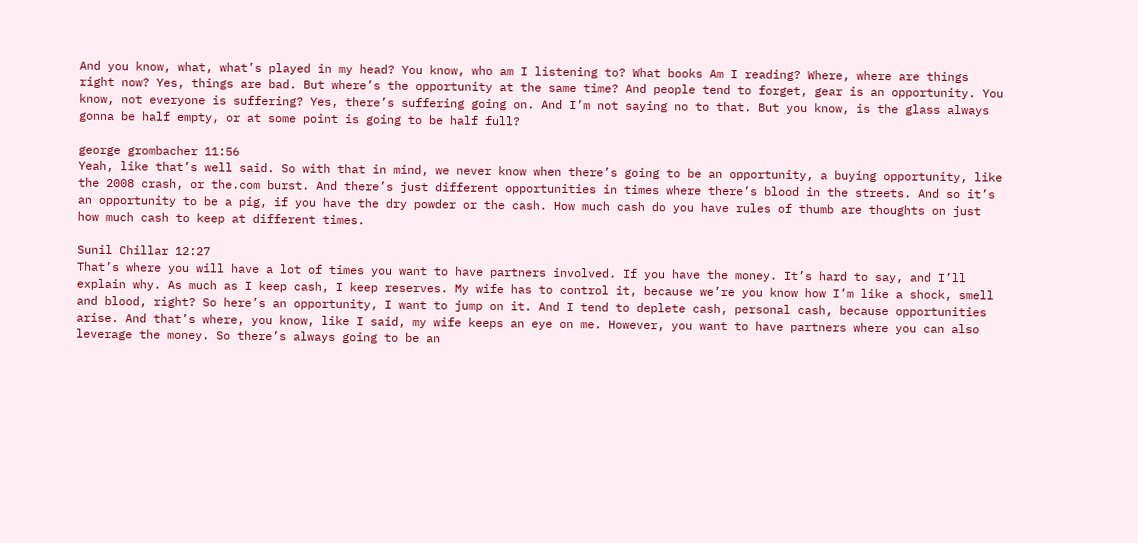And you know, what, what’s played in my head? You know, who am I listening to? What books Am I reading? Where, where are things right now? Yes, things are bad. But where’s the opportunity at the same time? And people tend to forget, gear is an opportunity. You know, not everyone is suffering? Yes, there’s suffering going on. And I’m not saying no to that. But you know, is the glass always gonna be half empty, or at some point is going to be half full?

george grombacher 11:56
Yeah, like that’s well said. So with that in mind, we never know when there’s going to be an opportunity, a buying opportunity, like the 2008 crash, or the.com burst. And there’s just different opportunities in times where there’s blood in the streets. And so it’s an opportunity to be a pig, if you have the dry powder or the cash. How much cash do you have rules of thumb are thoughts on just how much cash to keep at different times.

Sunil Chillar 12:27
That’s where you will have a lot of times you want to have partners involved. If you have the money. It’s hard to say, and I’ll explain why. As much as I keep cash, I keep reserves. My wife has to control it, because we’re you know how I’m like a shock, smell and blood, right? So here’s an opportunity, I want to jump on it. And I tend to deplete cash, personal cash, because opportunities arise. And that’s where, you know, like I said, my wife keeps an eye on me. However, you want to have partners where you can also leverage the money. So there’s always going to be an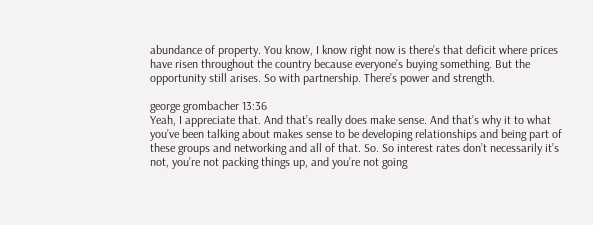abundance of property. You know, I know right now is there’s that deficit where prices have risen throughout the country because everyone’s buying something. But the opportunity still arises. So with partnership. There’s power and strength.

george grombacher 13:36
Yeah, I appreciate that. And that’s really does make sense. And that’s why it to what you’ve been talking about makes sense to be developing relationships and being part of these groups and networking and all of that. So. So interest rates don’t necessarily it’s not, you’re not packing things up, and you’re not going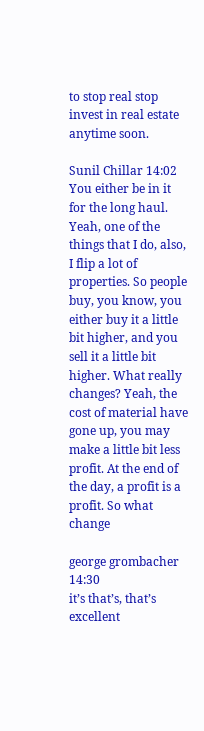to stop real stop invest in real estate anytime soon.

Sunil Chillar 14:02
You either be in it for the long haul. Yeah, one of the things that I do, also, I flip a lot of properties. So people buy, you know, you either buy it a little bit higher, and you sell it a little bit higher. What really changes? Yeah, the cost of material have gone up, you may make a little bit less profit. At the end of the day, a profit is a profit. So what change

george grombacher 14:30
it’s that’s, that’s excellent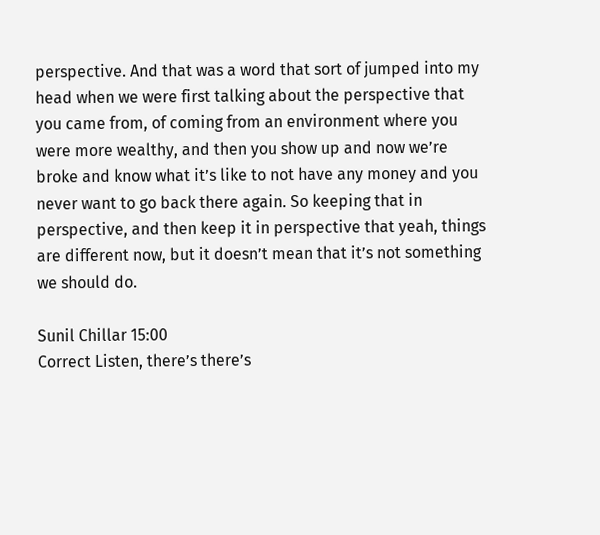perspective. And that was a word that sort of jumped into my head when we were first talking about the perspective that you came from, of coming from an environment where you were more wealthy, and then you show up and now we’re broke and know what it’s like to not have any money and you never want to go back there again. So keeping that in perspective, and then keep it in perspective that yeah, things are different now, but it doesn’t mean that it’s not something we should do.

Sunil Chillar 15:00
Correct Listen, there’s there’s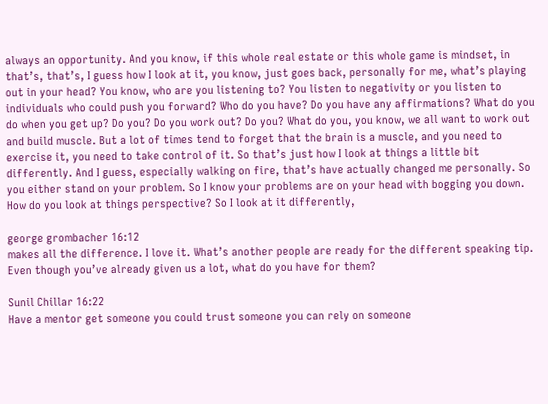always an opportunity. And you know, if this whole real estate or this whole game is mindset, in that’s, that’s, I guess how I look at it, you know, just goes back, personally for me, what’s playing out in your head? You know, who are you listening to? You listen to negativity or you listen to individuals who could push you forward? Who do you have? Do you have any affirmations? What do you do when you get up? Do you? Do you work out? Do you? What do you, you know, we all want to work out and build muscle. But a lot of times tend to forget that the brain is a muscle, and you need to exercise it, you need to take control of it. So that’s just how I look at things a little bit differently. And I guess, especially walking on fire, that’s have actually changed me personally. So you either stand on your problem. So I know your problems are on your head with bogging you down. How do you look at things perspective? So I look at it differently,

george grombacher 16:12
makes all the difference. I love it. What’s another people are ready for the different speaking tip. Even though you’ve already given us a lot, what do you have for them?

Sunil Chillar 16:22
Have a mentor get someone you could trust someone you can rely on someone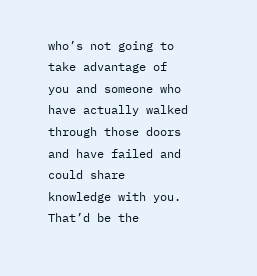who’s not going to take advantage of you and someone who have actually walked through those doors and have failed and could share knowledge with you. That’d be the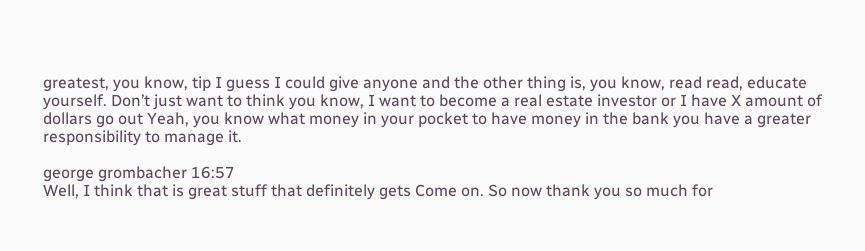greatest, you know, tip I guess I could give anyone and the other thing is, you know, read read, educate yourself. Don’t just want to think you know, I want to become a real estate investor or I have X amount of dollars go out Yeah, you know what money in your pocket to have money in the bank you have a greater responsibility to manage it.

george grombacher 16:57
Well, I think that is great stuff that definitely gets Come on. So now thank you so much for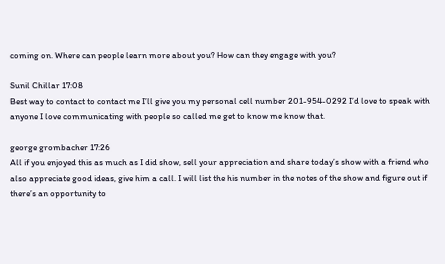coming on. Where can people learn more about you? How can they engage with you?

Sunil Chillar 17:08
Best way to contact to contact me I’ll give you my personal cell number 201-954-0292 I’d love to speak with anyone I love communicating with people so called me get to know me know that.

george grombacher 17:26
All if you enjoyed this as much as I did show, sell your appreciation and share today’s show with a friend who also appreciate good ideas, give him a call. I will list the his number in the notes of the show and figure out if there’s an opportunity to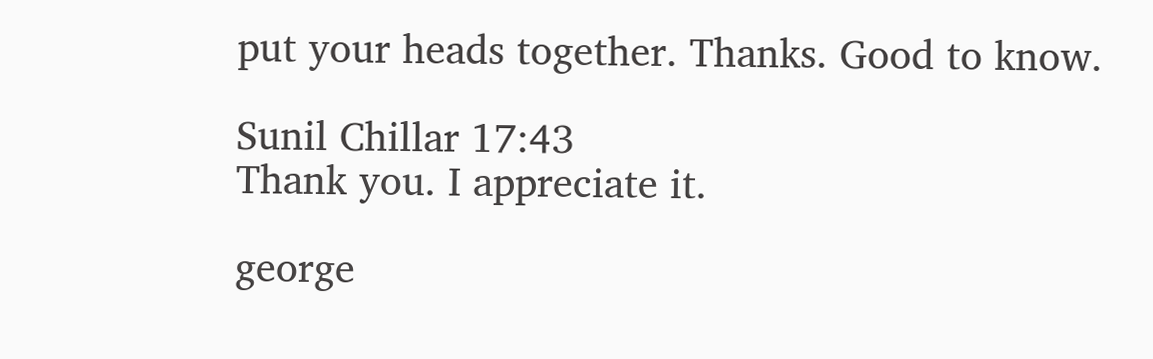put your heads together. Thanks. Good to know.

Sunil Chillar 17:43
Thank you. I appreciate it.

george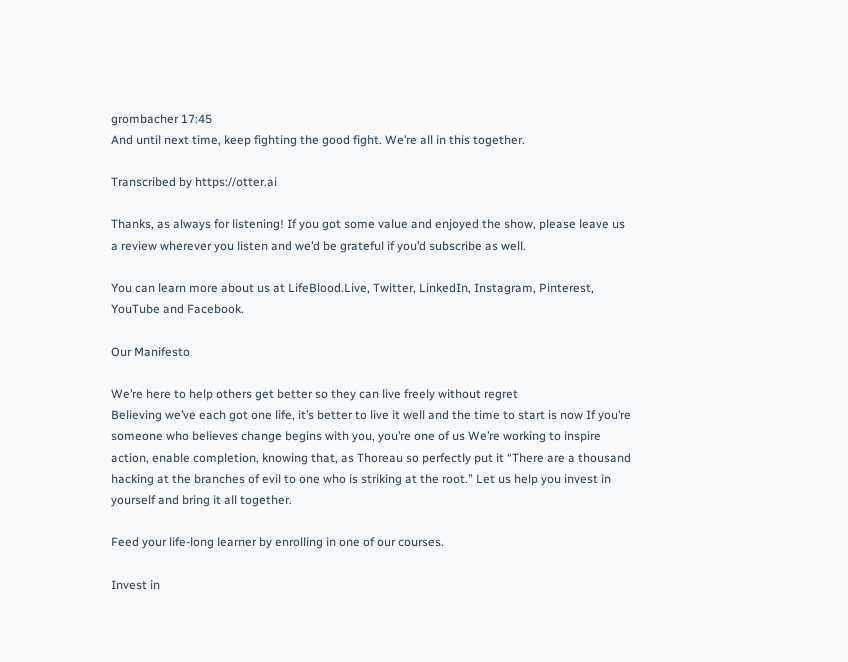grombacher 17:45
And until next time, keep fighting the good fight. We’re all in this together.

Transcribed by https://otter.ai

Thanks, as always for listening! If you got some value and enjoyed the show, please leave us a review wherever you listen and we’d be grateful if you’d subscribe as well.

You can learn more about us at LifeBlood.Live, Twitter, LinkedIn, Instagram, Pinterest, YouTube and Facebook.

Our Manifesto

We’re here to help others get better so they can live freely without regret
Believing we’ve each got one life, it’s better to live it well and the time to start is now If you’re someone who believes change begins with you, you’re one of us We’re working to inspire action, enable completion, knowing that, as Thoreau so perfectly put it “There are a thousand hacking at the branches of evil to one who is striking at the root.” Let us help you invest in yourself and bring it all together.

Feed your life-long learner by enrolling in one of our courses.

Invest in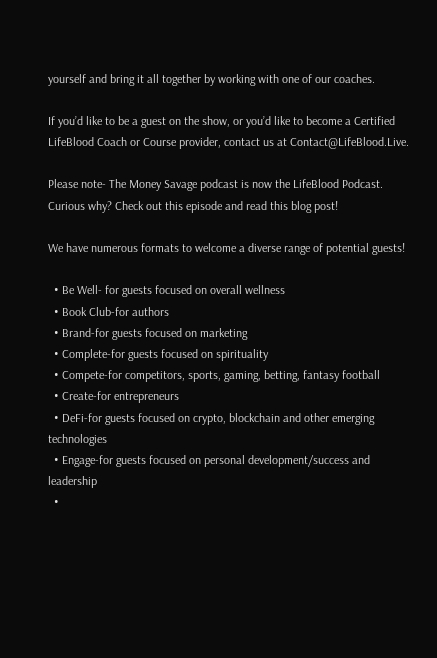yourself and bring it all together by working with one of our coaches.

If you’d like to be a guest on the show, or you’d like to become a Certified LifeBlood Coach or Course provider, contact us at Contact@LifeBlood.Live.

Please note- The Money Savage podcast is now the LifeBlood Podcast. Curious why? Check out this episode and read this blog post!

We have numerous formats to welcome a diverse range of potential guests!

  • Be Well- for guests focused on overall wellness
  • Book Club-for authors
  • Brand-for guests focused on marketing
  • Complete-for guests focused on spirituality
  • Compete-for competitors, sports, gaming, betting, fantasy football
  • Create-for entrepreneurs
  • DeFi-for guests focused on crypto, blockchain and other emerging technologies
  • Engage-for guests focused on personal development/success and leadership
  •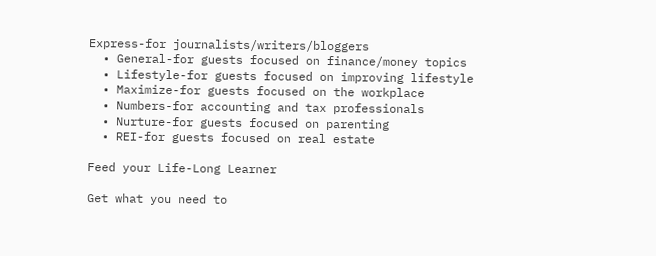Express-for journalists/writers/bloggers
  • General-for guests focused on finance/money topics
  • Lifestyle-for guests focused on improving lifestyle
  • Maximize-for guests focused on the workplace
  • Numbers-for accounting and tax professionals
  • Nurture-for guests focused on parenting
  • REI-for guests focused on real estate

Feed your Life-Long Learner

Get what you need to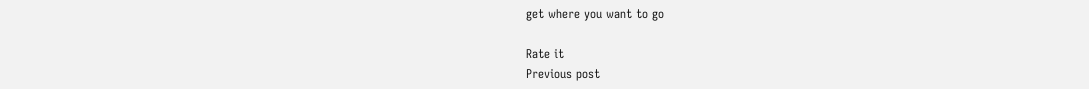get where you want to go

Rate it
Previous post